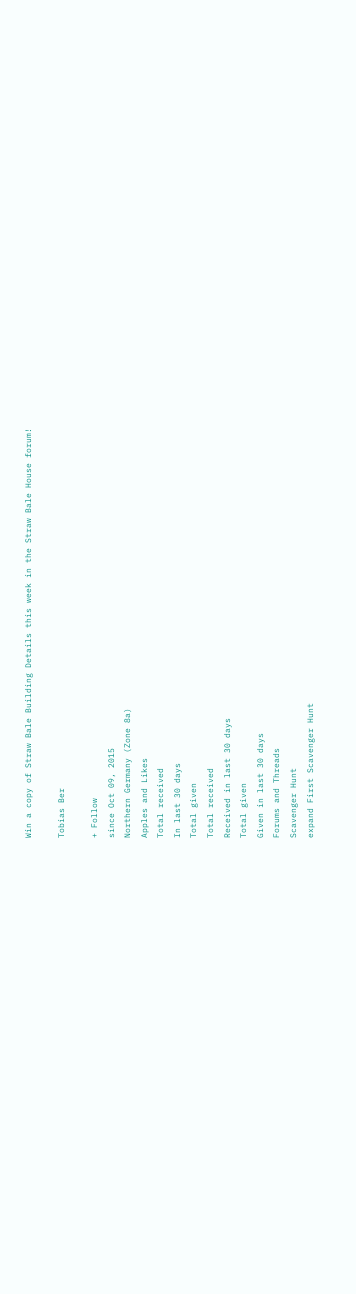Win a copy of Straw Bale Building Details this week in the Straw Bale House forum!

Tobias Ber

+ Follow
since Oct 09, 2015
Northern Germany (Zone 8a)
Apples and Likes
Total received
In last 30 days
Total given
Total received
Received in last 30 days
Total given
Given in last 30 days
Forums and Threads
Scavenger Hunt
expand First Scavenger Hunt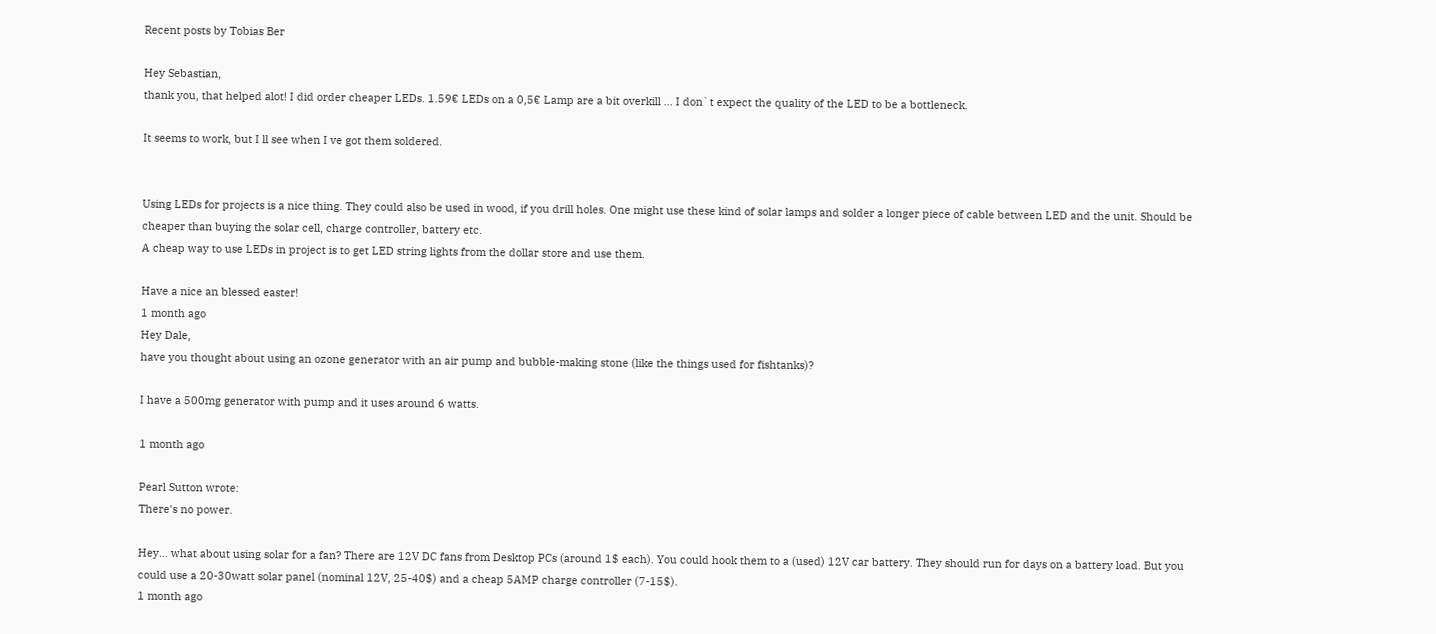Recent posts by Tobias Ber

Hey Sebastian,
thank you, that helped alot! I did order cheaper LEDs. 1.59€ LEDs on a 0,5€ Lamp are a bit overkill ... I don`t expect the quality of the LED to be a bottleneck.

It seems to work, but I ll see when I ve got them soldered.


Using LEDs for projects is a nice thing. They could also be used in wood, if you drill holes. One might use these kind of solar lamps and solder a longer piece of cable between LED and the unit. Should be cheaper than buying the solar cell, charge controller, battery etc.
A cheap way to use LEDs in project is to get LED string lights from the dollar store and use them.

Have a nice an blessed easter!
1 month ago
Hey Dale,
have you thought about using an ozone generator with an air pump and bubble-making stone (like the things used for fishtanks)?

I have a 500mg generator with pump and it uses around 6 watts.

1 month ago

Pearl Sutton wrote:
There's no power.

Hey... what about using solar for a fan? There are 12V DC fans from Desktop PCs (around 1$ each). You could hook them to a (used) 12V car battery. They should run for days on a battery load. But you could use a 20-30watt solar panel (nominal 12V, 25-40$) and a cheap 5AMP charge controller (7-15$).
1 month ago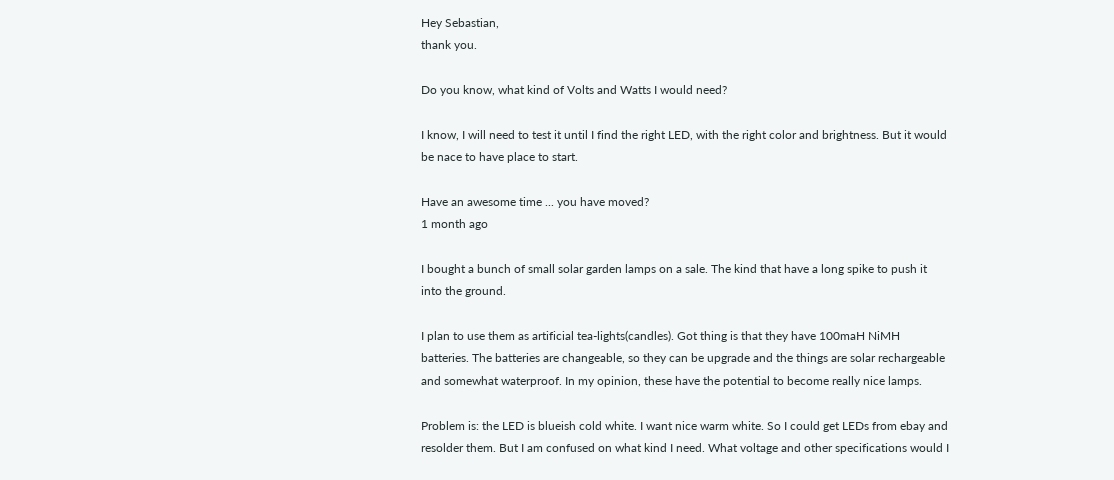Hey Sebastian,
thank you.

Do you know, what kind of Volts and Watts I would need?

I know, I will need to test it until I find the right LED, with the right color and brightness. But it would be nace to have place to start.

Have an awesome time ... you have moved?
1 month ago

I bought a bunch of small solar garden lamps on a sale. The kind that have a long spike to push it into the ground.

I plan to use them as artificial tea-lights(candles). Got thing is that they have 100maH NiMH batteries. The batteries are changeable, so they can be upgrade and the things are solar rechargeable and somewhat waterproof. In my opinion, these have the potential to become really nice lamps.

Problem is: the LED is blueish cold white. I want nice warm white. So I could get LEDs from ebay and resolder them. But I am confused on what kind I need. What voltage and other specifications would I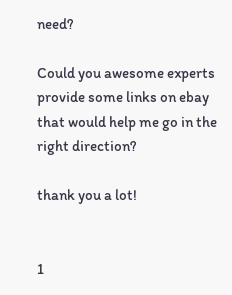need?

Could you awesome experts provide some links on ebay that would help me go in the right direction?

thank you a lot!


1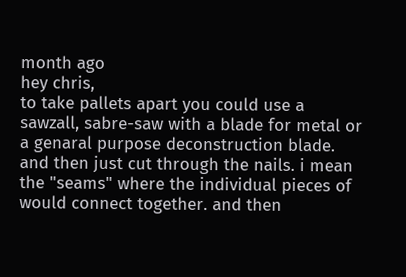month ago
hey chris,
to take pallets apart you could use a sawzall, sabre-saw with a blade for metal or a genaral purpose deconstruction blade. and then just cut through the nails. i mean the "seams" where the individual pieces of would connect together. and then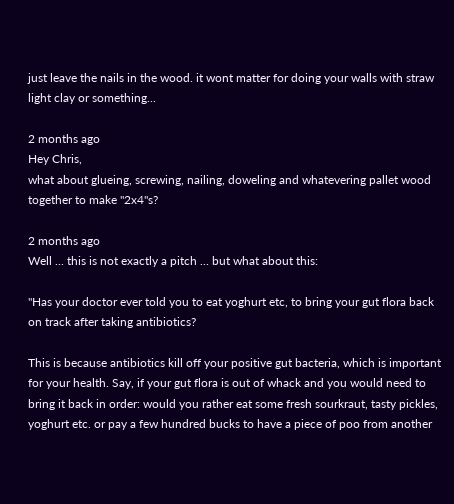just leave the nails in the wood. it wont matter for doing your walls with straw light clay or something...

2 months ago
Hey Chris,
what about glueing, screwing, nailing, doweling and whatevering pallet wood together to make "2x4"s?

2 months ago
Well ... this is not exactly a pitch ... but what about this:

"Has your doctor ever told you to eat yoghurt etc, to bring your gut flora back on track after taking antibiotics?

This is because antibiotics kill off your positive gut bacteria, which is important for your health. Say, if your gut flora is out of whack and you would need to bring it back in order: would you rather eat some fresh sourkraut, tasty pickles, yoghurt etc. or pay a few hundred bucks to have a piece of poo from another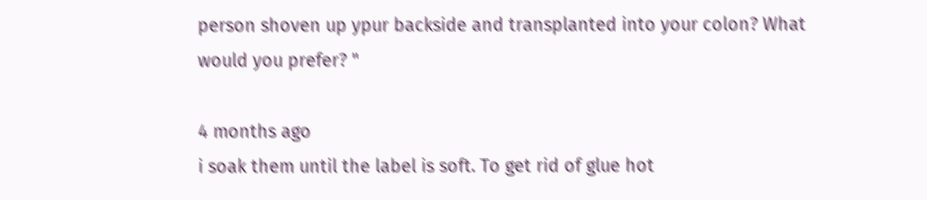person shoven up ypur backside and transplanted into your colon? What would you prefer? "

4 months ago
i soak them until the label is soft. To get rid of glue hot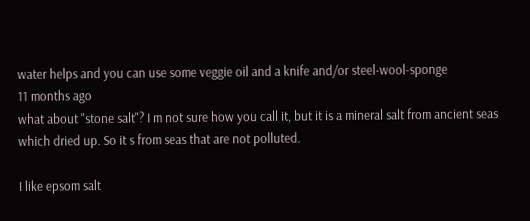water helps and you can use some veggie oil and a knife and/or steel-wool-sponge
11 months ago
what about "stone salt"? I m not sure how you call it, but it is a mineral salt from ancient seas which dried up. So it s from seas that are not polluted.

I like epsom salt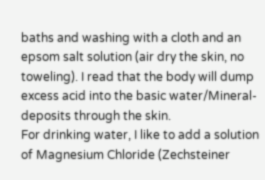baths and washing with a cloth and an epsom salt solution (air dry the skin, no toweling). I read that the body will dump excess acid into the basic water/Mineral-deposits through the skin.
For drinking water, I like to add a solution of Magnesium Chloride (Zechsteiner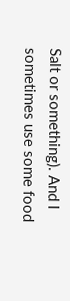Salt or something). And I sometimes use some food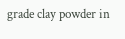grade clay powder in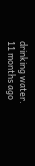drinking water.
11 months ago